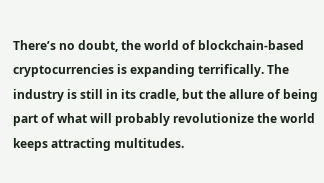There’s no doubt, the world of blockchain-based cryptocurrencies is expanding terrifically. The industry is still in its cradle, but the allure of being part of what will probably revolutionize the world keeps attracting multitudes.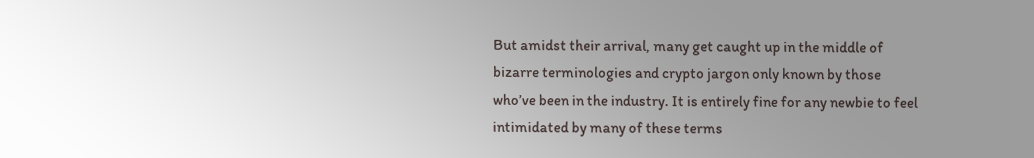But amidst their arrival, many get caught up in the middle of bizarre terminologies and crypto jargon only known by those who’ve been in the industry. It is entirely fine for any newbie to feel intimidated by many of these terms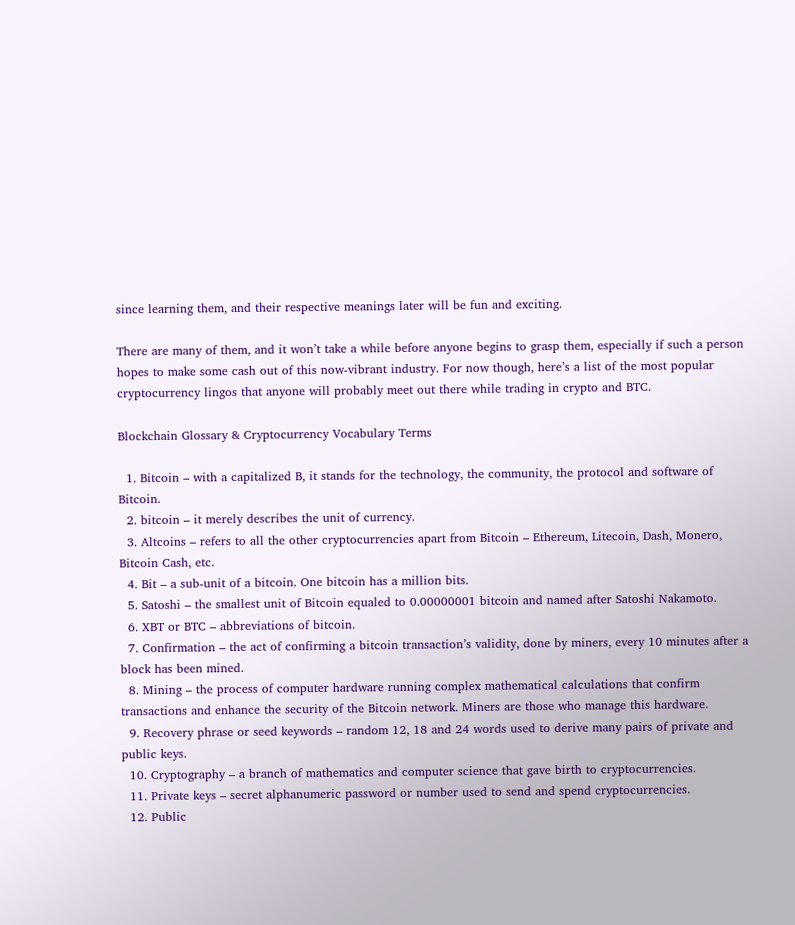since learning them, and their respective meanings later will be fun and exciting.

There are many of them, and it won’t take a while before anyone begins to grasp them, especially if such a person hopes to make some cash out of this now-vibrant industry. For now though, here’s a list of the most popular cryptocurrency lingos that anyone will probably meet out there while trading in crypto and BTC.

Blockchain Glossary & Cryptocurrency Vocabulary Terms

  1. Bitcoin – with a capitalized B, it stands for the technology, the community, the protocol and software of Bitcoin.
  2. bitcoin – it merely describes the unit of currency.
  3. Altcoins – refers to all the other cryptocurrencies apart from Bitcoin – Ethereum, Litecoin, Dash, Monero, Bitcoin Cash, etc.
  4. Bit – a sub-unit of a bitcoin. One bitcoin has a million bits.
  5. Satoshi – the smallest unit of Bitcoin equaled to 0.00000001 bitcoin and named after Satoshi Nakamoto.
  6. XBT or BTC – abbreviations of bitcoin.
  7. Confirmation – the act of confirming a bitcoin transaction’s validity, done by miners, every 10 minutes after a block has been mined.
  8. Mining – the process of computer hardware running complex mathematical calculations that confirm transactions and enhance the security of the Bitcoin network. Miners are those who manage this hardware.
  9. Recovery phrase or seed keywords – random 12, 18 and 24 words used to derive many pairs of private and public keys.
  10. Cryptography – a branch of mathematics and computer science that gave birth to cryptocurrencies.
  11. Private keys – secret alphanumeric password or number used to send and spend cryptocurrencies.
  12. Public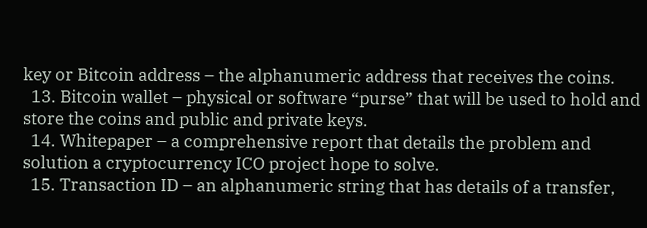key or Bitcoin address – the alphanumeric address that receives the coins.
  13. Bitcoin wallet – physical or software “purse” that will be used to hold and store the coins and public and private keys.
  14. Whitepaper – a comprehensive report that details the problem and solution a cryptocurrency ICO project hope to solve.
  15. Transaction ID – an alphanumeric string that has details of a transfer,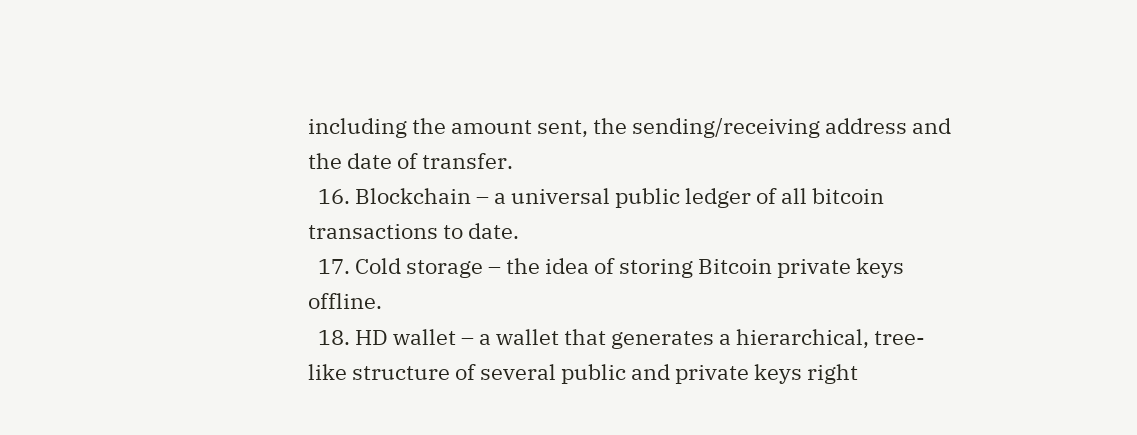including the amount sent, the sending/receiving address and the date of transfer.
  16. Blockchain – a universal public ledger of all bitcoin transactions to date.
  17. Cold storage – the idea of storing Bitcoin private keys offline.
  18. HD wallet – a wallet that generates a hierarchical, tree-like structure of several public and private keys right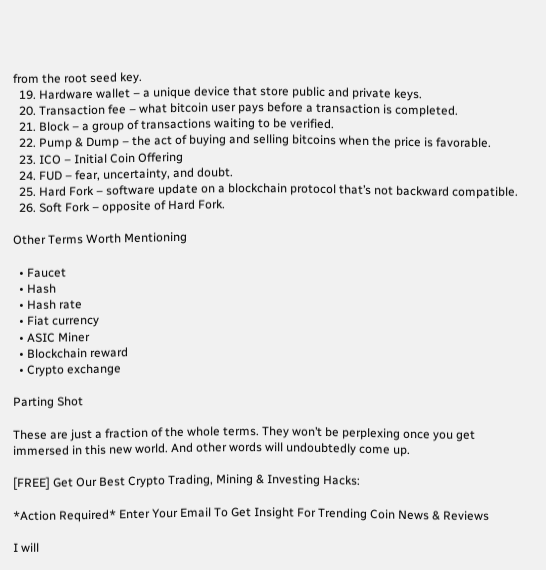from the root seed key.
  19. Hardware wallet – a unique device that store public and private keys.
  20. Transaction fee – what bitcoin user pays before a transaction is completed.
  21. Block – a group of transactions waiting to be verified.
  22. Pump & Dump – the act of buying and selling bitcoins when the price is favorable.
  23. ICO – Initial Coin Offering
  24. FUD – fear, uncertainty, and doubt.
  25. Hard Fork – software update on a blockchain protocol that’s not backward compatible.
  26. Soft Fork – opposite of Hard Fork.

Other Terms Worth Mentioning

  • Faucet
  • Hash
  • Hash rate
  • Fiat currency
  • ASIC Miner
  • Blockchain reward
  • Crypto exchange

Parting Shot

These are just a fraction of the whole terms. They won’t be perplexing once you get immersed in this new world. And other words will undoubtedly come up.

[FREE] Get Our Best Crypto Trading, Mining & Investing Hacks:

*Action Required* Enter Your Email To Get Insight For Trending Coin News & Reviews

I will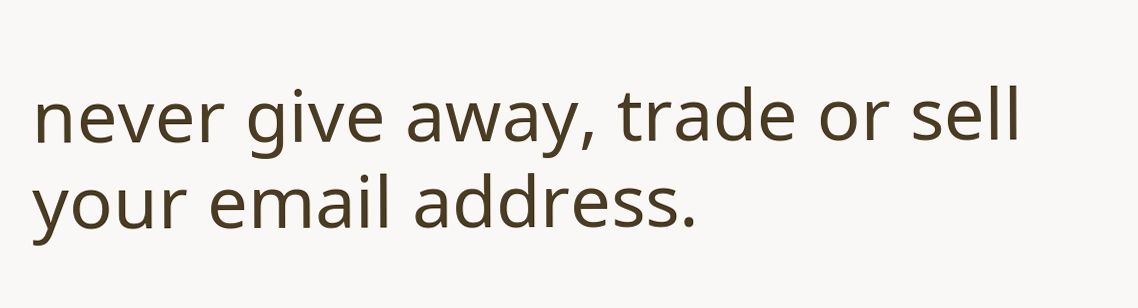never give away, trade or sell your email address.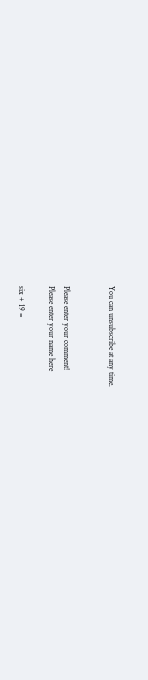You can unsubscribe at any time.


Please enter your comment!
Please enter your name here

six + 19 =